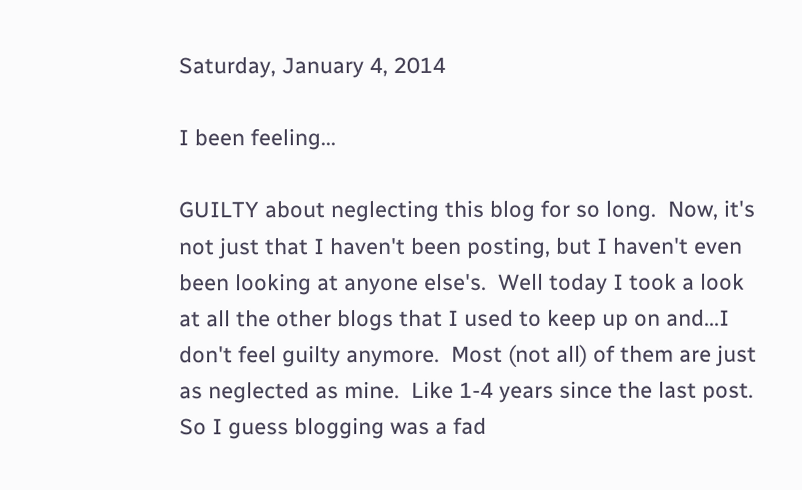Saturday, January 4, 2014

I been feeling...

GUILTY about neglecting this blog for so long.  Now, it's not just that I haven't been posting, but I haven't even been looking at anyone else's.  Well today I took a look at all the other blogs that I used to keep up on and...I don't feel guilty anymore.  Most (not all) of them are just as neglected as mine.  Like 1-4 years since the last post.  So I guess blogging was a fad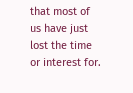that most of us have just lost the time or interest for.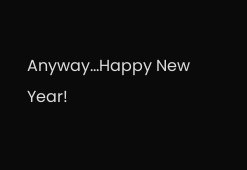Anyway...Happy New Year!